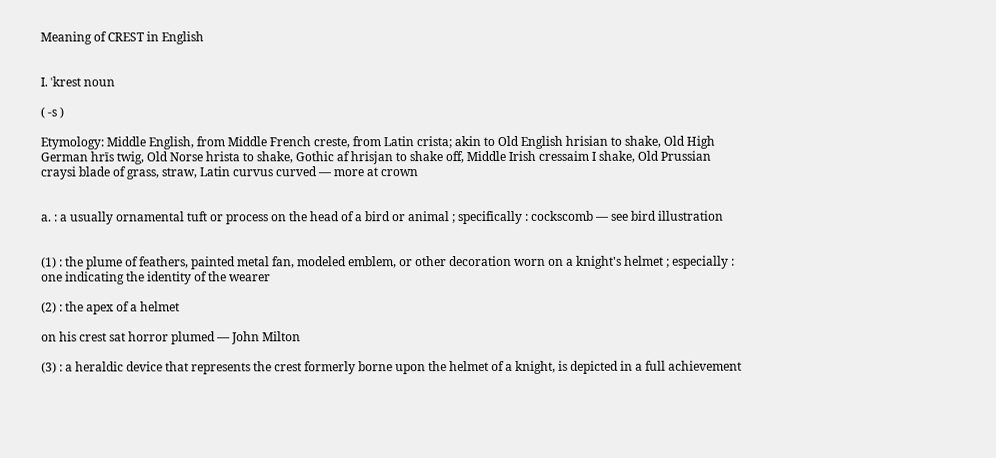Meaning of CREST in English


I. ˈkrest noun

( -s )

Etymology: Middle English, from Middle French creste, from Latin crista; akin to Old English hrisian to shake, Old High German hrīs twig, Old Norse hrista to shake, Gothic af hrisjan to shake off, Middle Irish cressaim I shake, Old Prussian craysi blade of grass, straw, Latin curvus curved — more at crown


a. : a usually ornamental tuft or process on the head of a bird or animal ; specifically : cockscomb — see bird illustration


(1) : the plume of feathers, painted metal fan, modeled emblem, or other decoration worn on a knight's helmet ; especially : one indicating the identity of the wearer

(2) : the apex of a helmet

on his crest sat horror plumed — John Milton

(3) : a heraldic device that represents the crest formerly borne upon the helmet of a knight, is depicted in a full achievement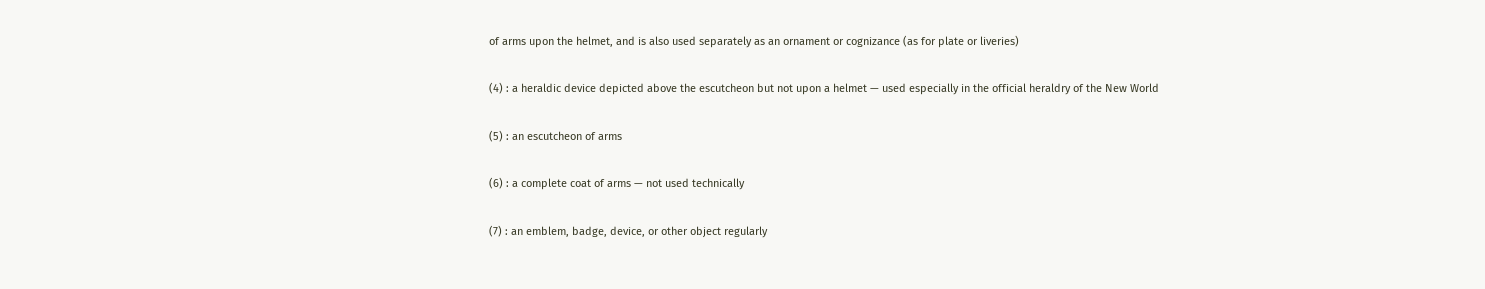of arms upon the helmet, and is also used separately as an ornament or cognizance (as for plate or liveries)

(4) : a heraldic device depicted above the escutcheon but not upon a helmet — used especially in the official heraldry of the New World

(5) : an escutcheon of arms

(6) : a complete coat of arms — not used technically

(7) : an emblem, badge, device, or other object regularly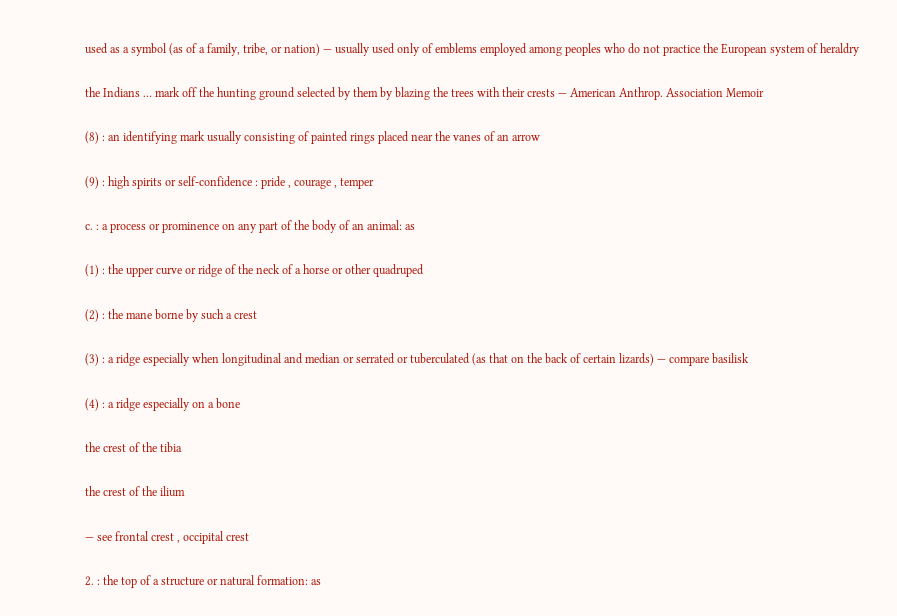used as a symbol (as of a family, tribe, or nation) — usually used only of emblems employed among peoples who do not practice the European system of heraldry

the Indians … mark off the hunting ground selected by them by blazing the trees with their crests — American Anthrop. Association Memoir

(8) : an identifying mark usually consisting of painted rings placed near the vanes of an arrow

(9) : high spirits or self-confidence : pride , courage , temper

c. : a process or prominence on any part of the body of an animal: as

(1) : the upper curve or ridge of the neck of a horse or other quadruped

(2) : the mane borne by such a crest

(3) : a ridge especially when longitudinal and median or serrated or tuberculated (as that on the back of certain lizards) — compare basilisk

(4) : a ridge especially on a bone

the crest of the tibia

the crest of the ilium

— see frontal crest , occipital crest

2. : the top of a structure or natural formation: as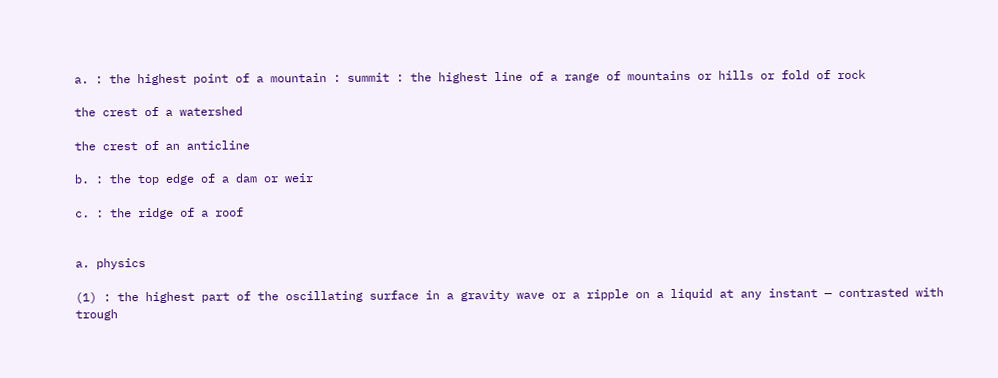a. : the highest point of a mountain : summit : the highest line of a range of mountains or hills or fold of rock

the crest of a watershed

the crest of an anticline

b. : the top edge of a dam or weir

c. : the ridge of a roof


a. physics

(1) : the highest part of the oscillating surface in a gravity wave or a ripple on a liquid at any instant — contrasted with trough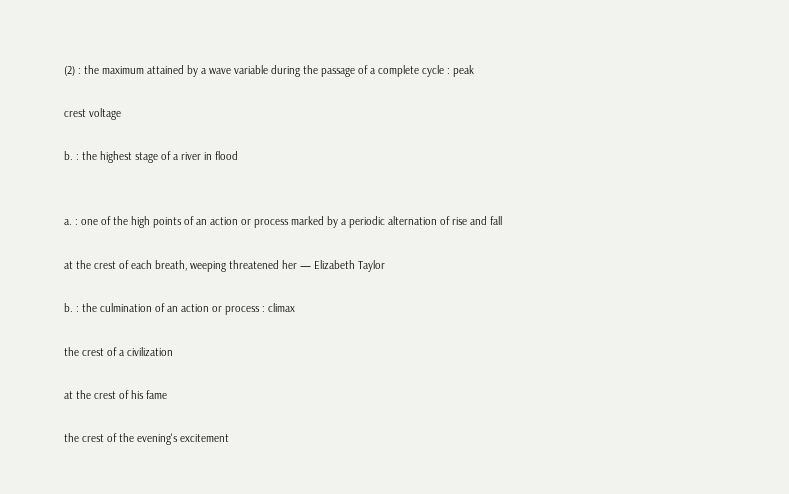(2) : the maximum attained by a wave variable during the passage of a complete cycle : peak

crest voltage

b. : the highest stage of a river in flood


a. : one of the high points of an action or process marked by a periodic alternation of rise and fall

at the crest of each breath, weeping threatened her — Elizabeth Taylor

b. : the culmination of an action or process : climax

the crest of a civilization

at the crest of his fame

the crest of the evening's excitement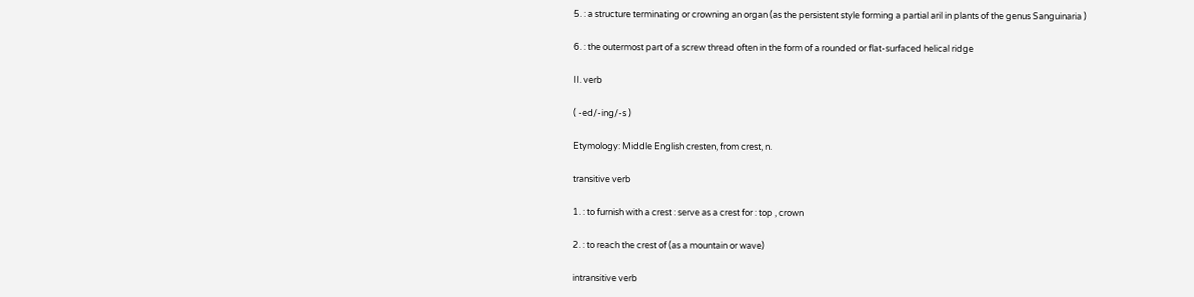5. : a structure terminating or crowning an organ (as the persistent style forming a partial aril in plants of the genus Sanguinaria )

6. : the outermost part of a screw thread often in the form of a rounded or flat-surfaced helical ridge

II. verb

( -ed/-ing/-s )

Etymology: Middle English cresten, from crest, n.

transitive verb

1. : to furnish with a crest : serve as a crest for : top , crown

2. : to reach the crest of (as a mountain or wave)

intransitive verb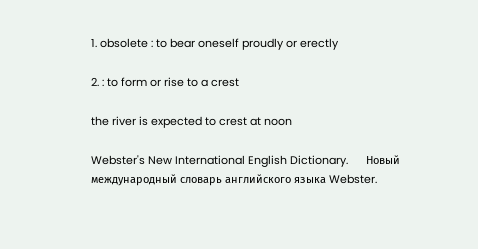1. obsolete : to bear oneself proudly or erectly

2. : to form or rise to a crest

the river is expected to crest at noon

Webster's New International English Dictionary.      Новый международный словарь английского языка Webster.